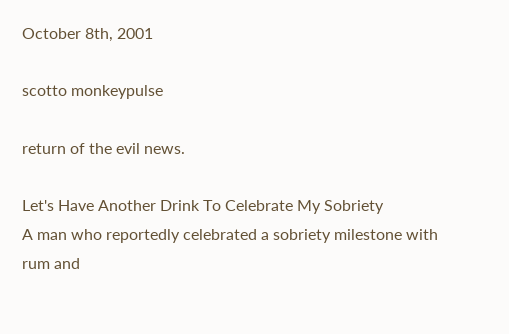October 8th, 2001

scotto monkeypulse

return of the evil news.

Let's Have Another Drink To Celebrate My Sobriety
A man who reportedly celebrated a sobriety milestone with rum and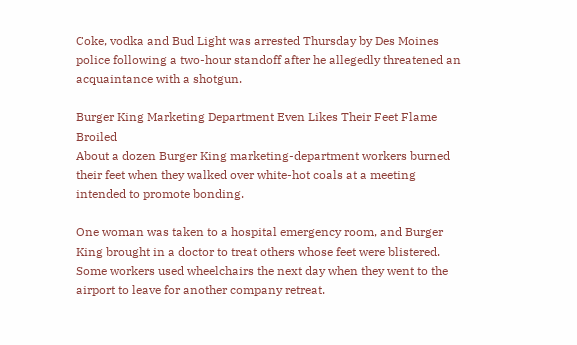Coke, vodka and Bud Light was arrested Thursday by Des Moines police following a two-hour standoff after he allegedly threatened an acquaintance with a shotgun.

Burger King Marketing Department Even Likes Their Feet Flame Broiled
About a dozen Burger King marketing-department workers burned their feet when they walked over white-hot coals at a meeting intended to promote bonding.

One woman was taken to a hospital emergency room, and Burger King brought in a doctor to treat others whose feet were blistered. Some workers used wheelchairs the next day when they went to the airport to leave for another company retreat.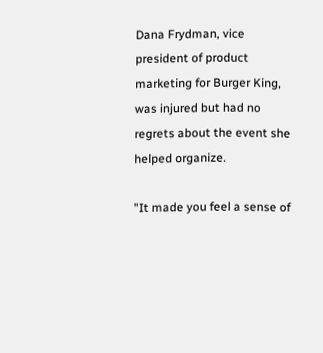Dana Frydman, vice president of product marketing for Burger King, was injured but had no regrets about the event she helped organize.

"It made you feel a sense of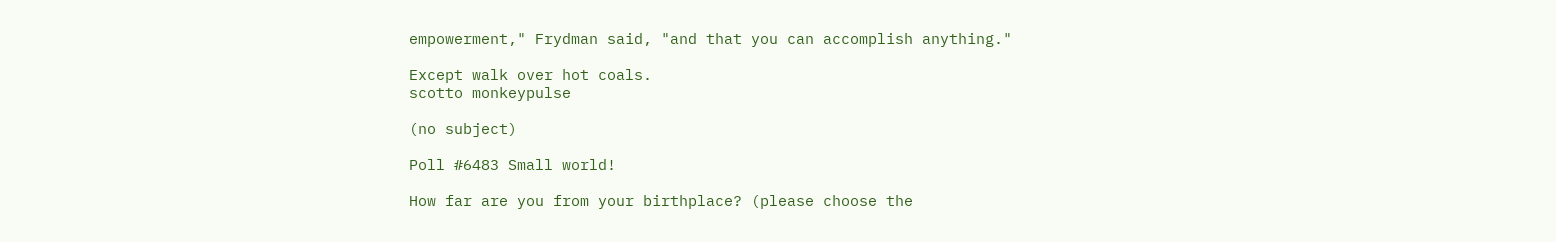empowerment," Frydman said, "and that you can accomplish anything."

Except walk over hot coals.
scotto monkeypulse

(no subject)

Poll #6483 Small world!

How far are you from your birthplace? (please choose the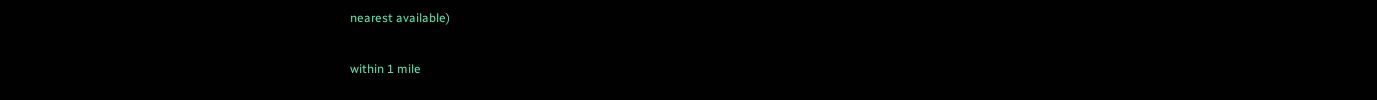nearest available)

within 1 mile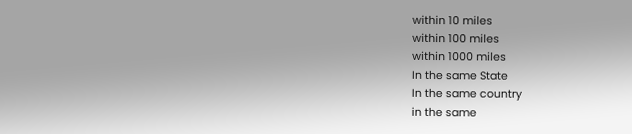within 10 miles
within 100 miles
within 1000 miles
In the same State
In the same country
in the same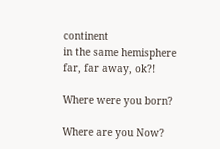continent
in the same hemisphere
far, far away, ok?!

Where were you born?

Where are you Now?